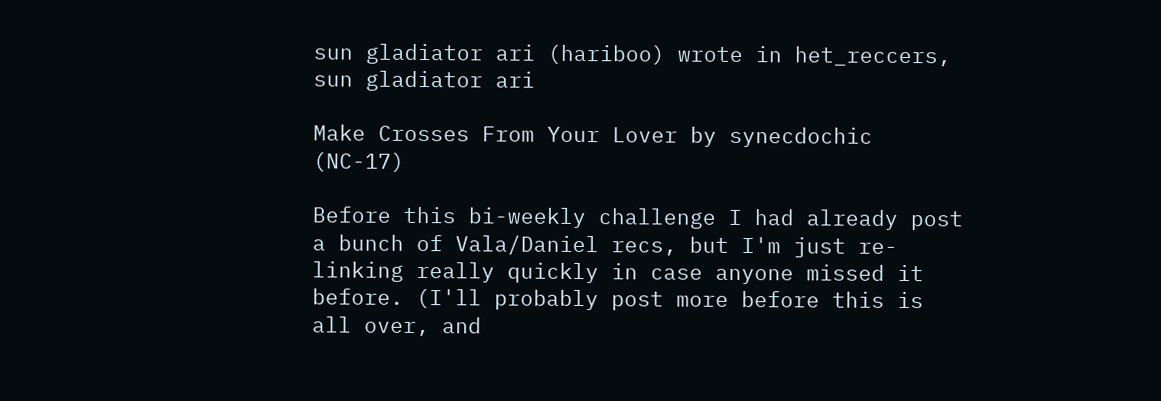sun gladiator ari (hariboo) wrote in het_reccers,
sun gladiator ari

Make Crosses From Your Lover by synecdochic (NC-17)

Before this bi-weekly challenge I had already post a bunch of Vala/Daniel recs, but I'm just re-linking really quickly in case anyone missed it before. (I'll probably post more before this is all over, and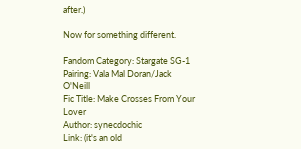after.)

Now for something different.

Fandom Category: Stargate SG-1
Pairing: Vala Mal Doran/Jack O'Neill
Fic Title: Make Crosses From Your Lover
Author: synecdochic
Link: (it's an old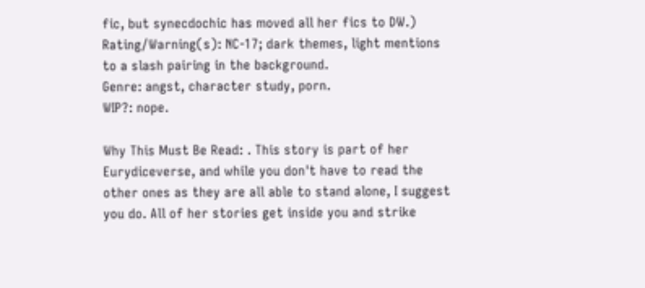fic, but synecdochic has moved all her fics to DW.)
Rating/Warning(s): NC-17; dark themes, light mentions to a slash pairing in the background.
Genre: angst, character study, porn.
WIP?: nope.

Why This Must Be Read: . This story is part of her Eurydiceverse, and while you don't have to read the other ones as they are all able to stand alone, I suggest you do. All of her stories get inside you and strike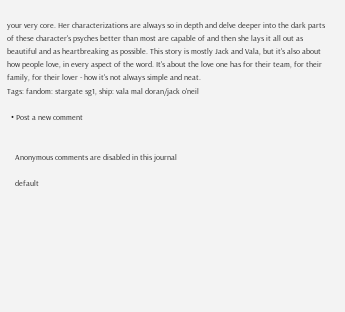your very core. Her characterizations are always so in depth and delve deeper into the dark parts of these character's psyches better than most are capable of and then she lays it all out as beautiful and as heartbreaking as possible. This story is mostly Jack and Vala, but it's also about how people love, in every aspect of the word. It's about the love one has for their team, for their family, for their lover - how it's not always simple and neat.
Tags: fandom: stargate sg1, ship: vala mal doran/jack o'neil

  • Post a new comment


    Anonymous comments are disabled in this journal

    default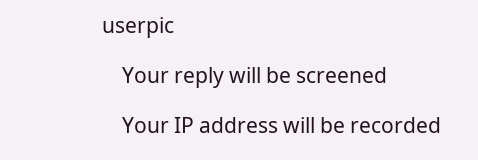userpic

    Your reply will be screened

    Your IP address will be recorded